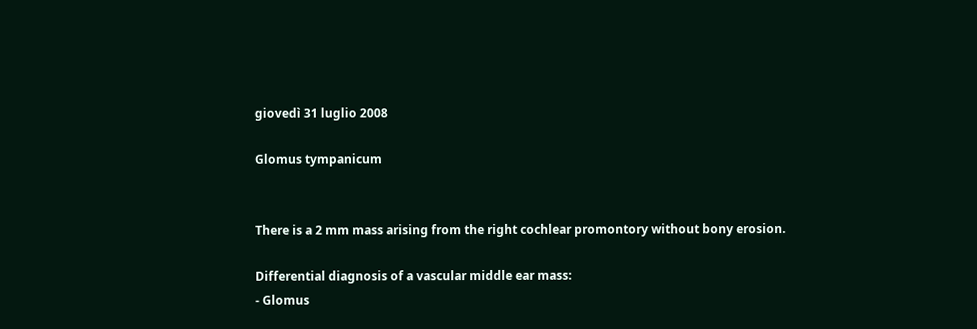giovedì 31 luglio 2008

Glomus tympanicum


There is a 2 mm mass arising from the right cochlear promontory without bony erosion.

Differential diagnosis of a vascular middle ear mass:
- Glomus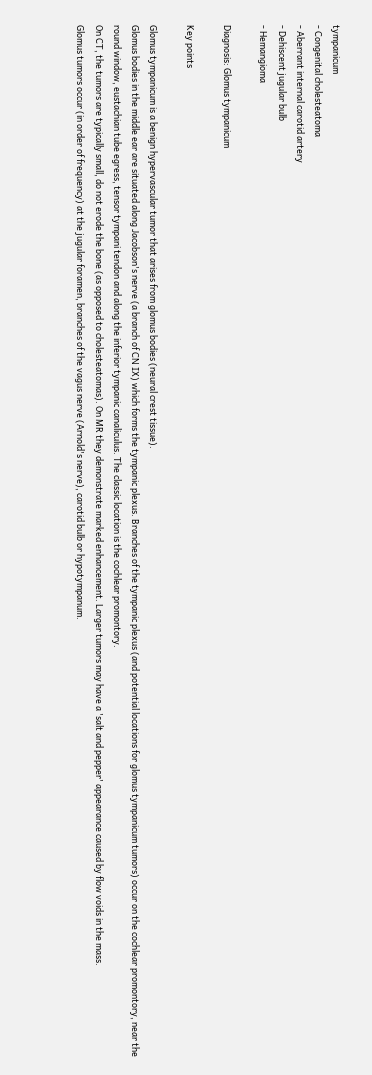tympanicum
- Congenital cholesteatoma
- Aberrant internal carotid artery
- Dehiscent jugular bulb
- Hemangioma

Diagnosis: Glomus tympanicum

Key points

Glomus tympanicum is a benign hypervascular tumor that arises from glomus bodies (neural crest tissue).
Glomus bodies in the middle ear are situated along Jacobson's nerve (a branch of CN IX) which forms the tympanic plexus. Branches of the tympanic plexus (and potential locations for glomus tympanicum tumors) occur on the cochlear promontory, near the round window, eustachian tube egress, tensor tympani tendon and along the inferior tympanic canaliculus. The classic location is the cochlear promontory.
On CT, the tumors are typically small, do not erode the bone (as opposed to cholesteatomas). On MR they demonstrate marked enhancement. Larger tumors may have a 'salt and pepper' appearance caused by flow voids in the mass.
Glomus tumors occur (in order of frequency) at the jugular foramen, branches of the vagus nerve (Arnold's nerve), carotid bulb or hypotympanum.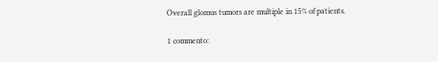Overall glomus tumors are multiple in 15% of patients.

1 commento: